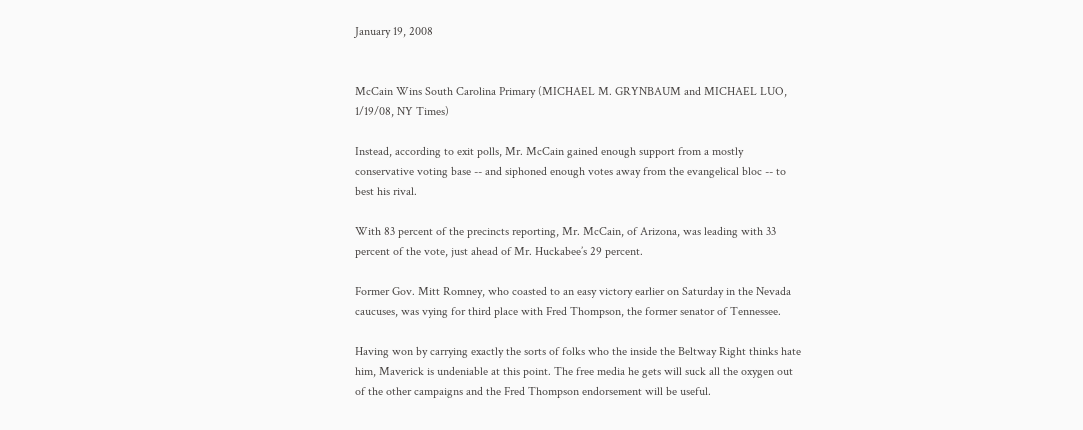January 19, 2008


McCain Wins South Carolina Primary (MICHAEL M. GRYNBAUM and MICHAEL LUO, 1/19/08, NY Times)

Instead, according to exit polls, Mr. McCain gained enough support from a mostly conservative voting base -- and siphoned enough votes away from the evangelical bloc -- to best his rival.

With 83 percent of the precincts reporting, Mr. McCain, of Arizona, was leading with 33 percent of the vote, just ahead of Mr. Huckabee’s 29 percent.

Former Gov. Mitt Romney, who coasted to an easy victory earlier on Saturday in the Nevada caucuses, was vying for third place with Fred Thompson, the former senator of Tennessee.

Having won by carrying exactly the sorts of folks who the inside the Beltway Right thinks hate him, Maverick is undeniable at this point. The free media he gets will suck all the oxygen out of the other campaigns and the Fred Thompson endorsement will be useful.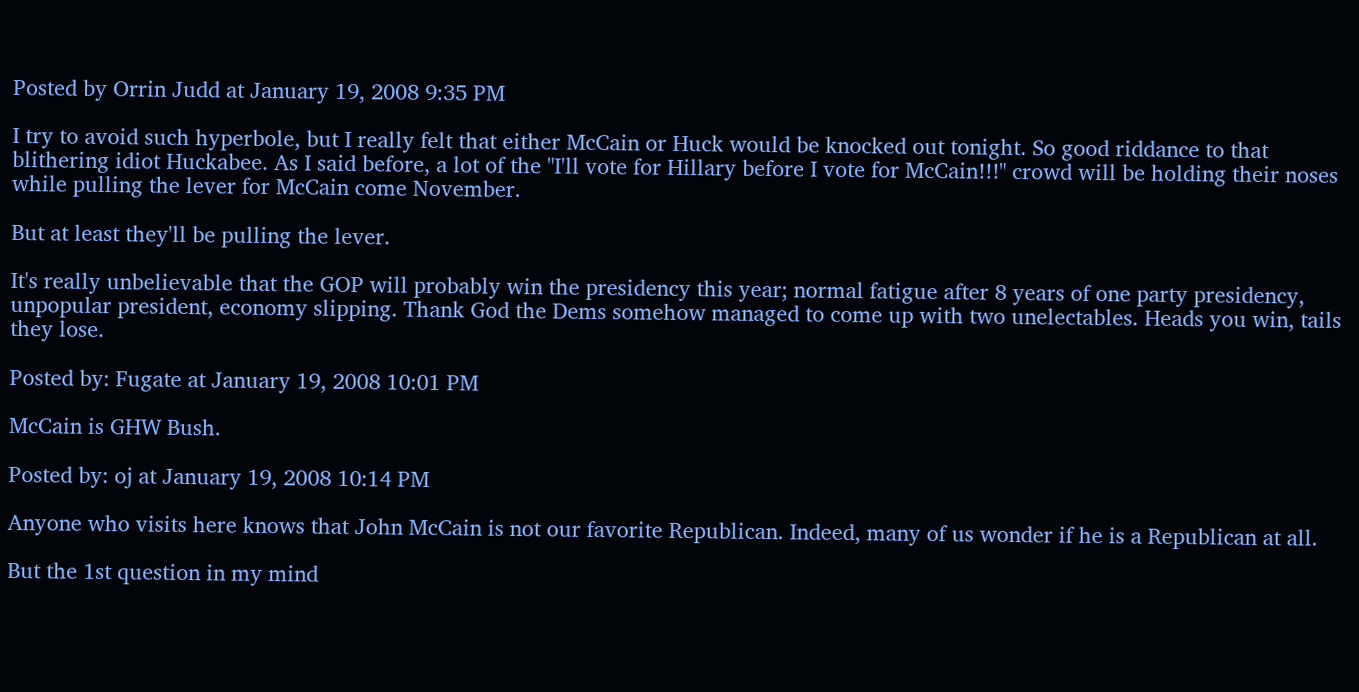Posted by Orrin Judd at January 19, 2008 9:35 PM

I try to avoid such hyperbole, but I really felt that either McCain or Huck would be knocked out tonight. So good riddance to that blithering idiot Huckabee. As I said before, a lot of the "I'll vote for Hillary before I vote for McCain!!!" crowd will be holding their noses while pulling the lever for McCain come November.

But at least they'll be pulling the lever.

It's really unbelievable that the GOP will probably win the presidency this year; normal fatigue after 8 years of one party presidency, unpopular president, economy slipping. Thank God the Dems somehow managed to come up with two unelectables. Heads you win, tails they lose.

Posted by: Fugate at January 19, 2008 10:01 PM

McCain is GHW Bush.

Posted by: oj at January 19, 2008 10:14 PM

Anyone who visits here knows that John McCain is not our favorite Republican. Indeed, many of us wonder if he is a Republican at all.

But the 1st question in my mind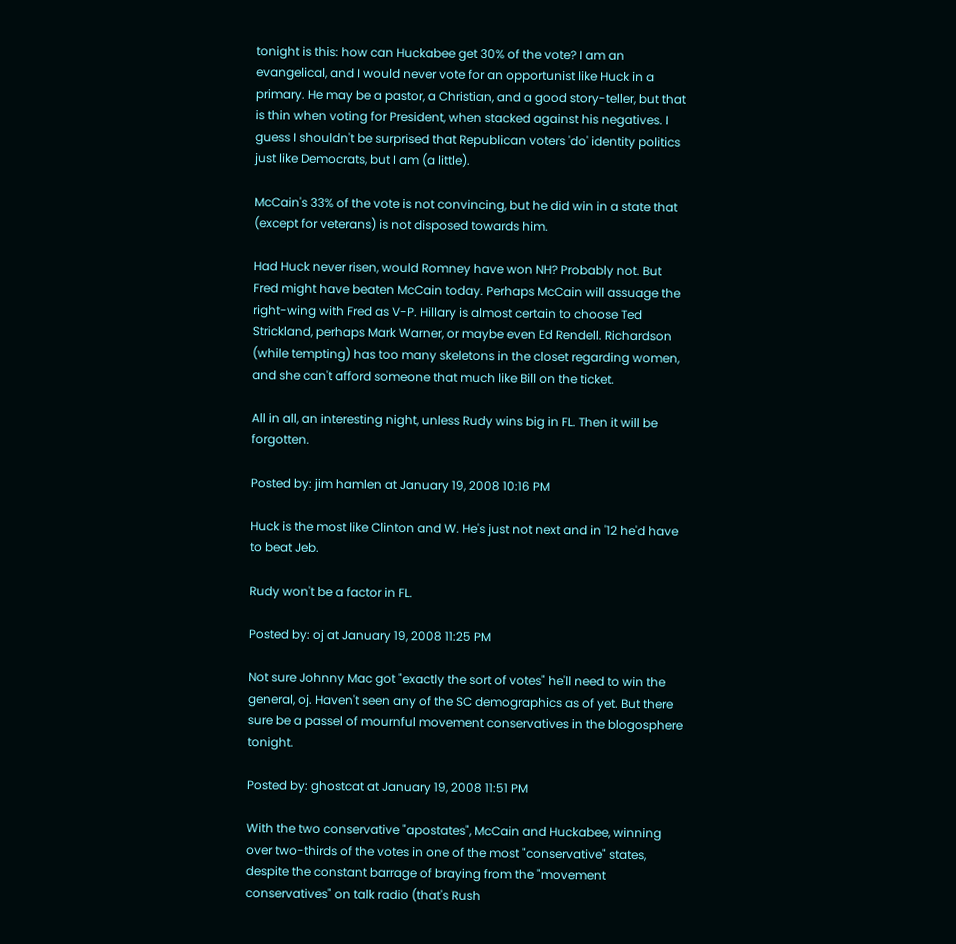tonight is this: how can Huckabee get 30% of the vote? I am an evangelical, and I would never vote for an opportunist like Huck in a primary. He may be a pastor, a Christian, and a good story-teller, but that is thin when voting for President, when stacked against his negatives. I guess I shouldn't be surprised that Republican voters 'do' identity politics just like Democrats, but I am (a little).

McCain's 33% of the vote is not convincing, but he did win in a state that (except for veterans) is not disposed towards him.

Had Huck never risen, would Romney have won NH? Probably not. But Fred might have beaten McCain today. Perhaps McCain will assuage the right-wing with Fred as V-P. Hillary is almost certain to choose Ted Strickland, perhaps Mark Warner, or maybe even Ed Rendell. Richardson (while tempting) has too many skeletons in the closet regarding women, and she can't afford someone that much like Bill on the ticket.

All in all, an interesting night, unless Rudy wins big in FL. Then it will be forgotten.

Posted by: jim hamlen at January 19, 2008 10:16 PM

Huck is the most like Clinton and W. He's just not next and in '12 he'd have to beat Jeb.

Rudy won't be a factor in FL.

Posted by: oj at January 19, 2008 11:25 PM

Not sure Johnny Mac got "exactly the sort of votes" he'll need to win the general, oj. Haven't seen any of the SC demographics as of yet. But there sure be a passel of mournful movement conservatives in the blogosphere tonight.

Posted by: ghostcat at January 19, 2008 11:51 PM

With the two conservative "apostates", McCain and Huckabee, winning over two-thirds of the votes in one of the most "conservative" states, despite the constant barrage of braying from the "movement conservatives" on talk radio (that's Rush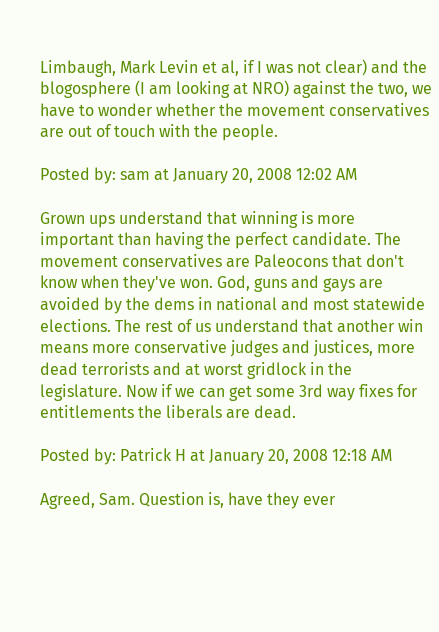Limbaugh, Mark Levin et al, if I was not clear) and the blogosphere (I am looking at NRO) against the two, we have to wonder whether the movement conservatives are out of touch with the people.

Posted by: sam at January 20, 2008 12:02 AM

Grown ups understand that winning is more important than having the perfect candidate. The movement conservatives are Paleocons that don't know when they've won. God, guns and gays are avoided by the dems in national and most statewide elections. The rest of us understand that another win means more conservative judges and justices, more dead terrorists and at worst gridlock in the legislature. Now if we can get some 3rd way fixes for entitlements the liberals are dead.

Posted by: Patrick H at January 20, 2008 12:18 AM

Agreed, Sam. Question is, have they ever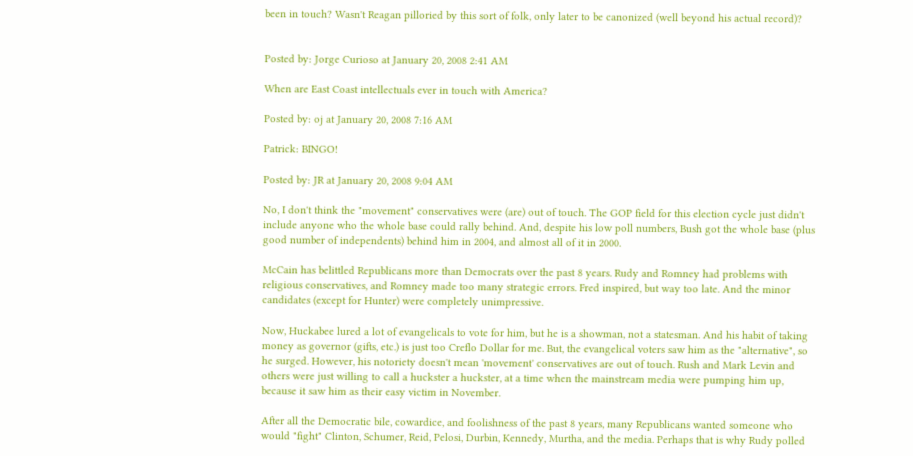been in touch? Wasn't Reagan pilloried by this sort of folk, only later to be canonized (well beyond his actual record)?


Posted by: Jorge Curioso at January 20, 2008 2:41 AM

When are East Coast intellectuals ever in touch with America?

Posted by: oj at January 20, 2008 7:16 AM

Patrick: BINGO!

Posted by: JR at January 20, 2008 9:04 AM

No, I don't think the "movement" conservatives were (are) out of touch. The GOP field for this election cycle just didn't include anyone who the whole base could rally behind. And, despite his low poll numbers, Bush got the whole base (plus good number of independents) behind him in 2004, and almost all of it in 2000.

McCain has belittled Republicans more than Democrats over the past 8 years. Rudy and Romney had problems with religious conservatives, and Romney made too many strategic errors. Fred inspired, but way too late. And the minor candidates (except for Hunter) were completely unimpressive.

Now, Huckabee lured a lot of evangelicals to vote for him, but he is a showman, not a statesman. And his habit of taking money as governor (gifts, etc.) is just too Creflo Dollar for me. But, the evangelical voters saw him as the "alternative", so he surged. However, his notoriety doesn't mean 'movement' conservatives are out of touch. Rush and Mark Levin and others were just willing to call a huckster a huckster, at a time when the mainstream media were pumping him up, because it saw him as their easy victim in November.

After all the Democratic bile, cowardice, and foolishness of the past 8 years, many Republicans wanted someone who would "fight" Clinton, Schumer, Reid, Pelosi, Durbin, Kennedy, Murtha, and the media. Perhaps that is why Rudy polled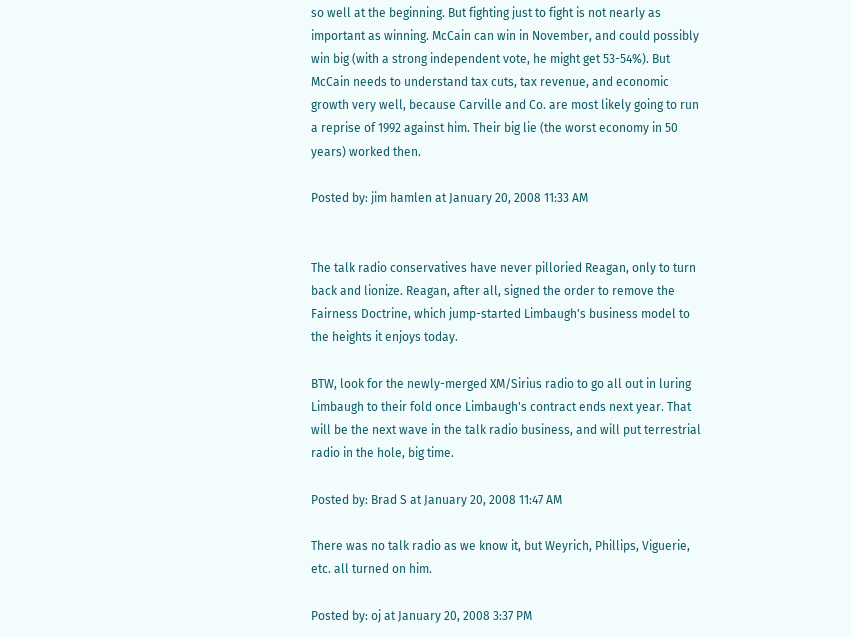so well at the beginning. But fighting just to fight is not nearly as important as winning. McCain can win in November, and could possibly win big (with a strong independent vote, he might get 53-54%). But McCain needs to understand tax cuts, tax revenue, and economic growth very well, because Carville and Co. are most likely going to run a reprise of 1992 against him. Their big lie (the worst economy in 50 years) worked then.

Posted by: jim hamlen at January 20, 2008 11:33 AM


The talk radio conservatives have never pilloried Reagan, only to turn back and lionize. Reagan, after all, signed the order to remove the Fairness Doctrine, which jump-started Limbaugh's business model to the heights it enjoys today.

BTW, look for the newly-merged XM/Sirius radio to go all out in luring Limbaugh to their fold once Limbaugh's contract ends next year. That will be the next wave in the talk radio business, and will put terrestrial radio in the hole, big time.

Posted by: Brad S at January 20, 2008 11:47 AM

There was no talk radio as we know it, but Weyrich, Phillips, Viguerie, etc. all turned on him.

Posted by: oj at January 20, 2008 3:37 PM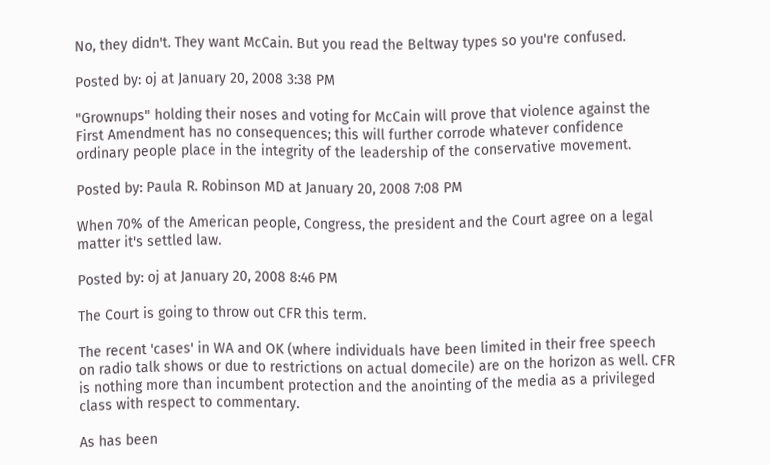No, they didn't. They want McCain. But you read the Beltway types so you're confused.

Posted by: oj at January 20, 2008 3:38 PM

"Grownups" holding their noses and voting for McCain will prove that violence against the First Amendment has no consequences; this will further corrode whatever confidence ordinary people place in the integrity of the leadership of the conservative movement.

Posted by: Paula R. Robinson MD at January 20, 2008 7:08 PM

When 70% of the American people, Congress, the president and the Court agree on a legal matter it's settled law.

Posted by: oj at January 20, 2008 8:46 PM

The Court is going to throw out CFR this term.

The recent 'cases' in WA and OK (where individuals have been limited in their free speech on radio talk shows or due to restrictions on actual domecile) are on the horizon as well. CFR is nothing more than incumbent protection and the anointing of the media as a privileged class with respect to commentary.

As has been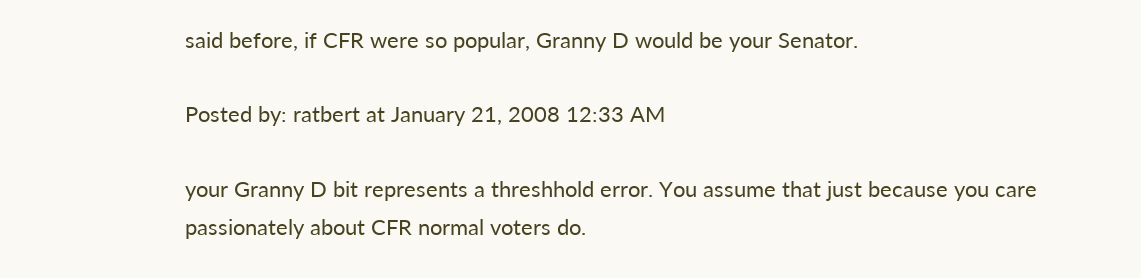said before, if CFR were so popular, Granny D would be your Senator.

Posted by: ratbert at January 21, 2008 12:33 AM

your Granny D bit represents a threshhold error. You assume that just because you care passionately about CFR normal voters do.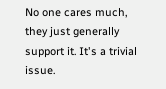No one cares much, they just generally support it. It's a trivial issue.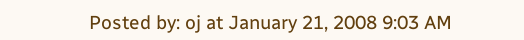Posted by: oj at January 21, 2008 9:03 AM